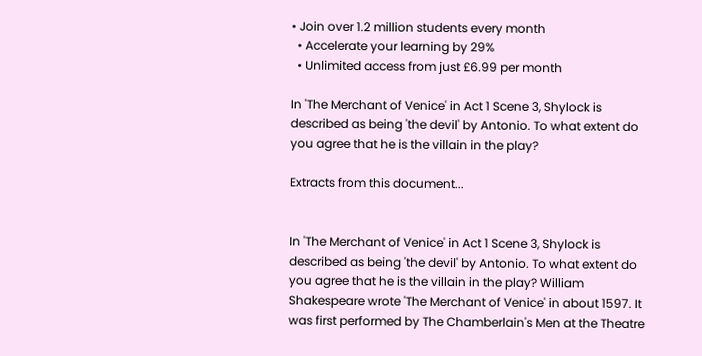• Join over 1.2 million students every month
  • Accelerate your learning by 29%
  • Unlimited access from just £6.99 per month

In 'The Merchant of Venice' in Act 1 Scene 3, Shylock is described as being 'the devil' by Antonio. To what extent do you agree that he is the villain in the play?

Extracts from this document...


In 'The Merchant of Venice' in Act 1 Scene 3, Shylock is described as being 'the devil' by Antonio. To what extent do you agree that he is the villain in the play? William Shakespeare wrote 'The Merchant of Venice' in about 1597. It was first performed by The Chamberlain's Men at the Theatre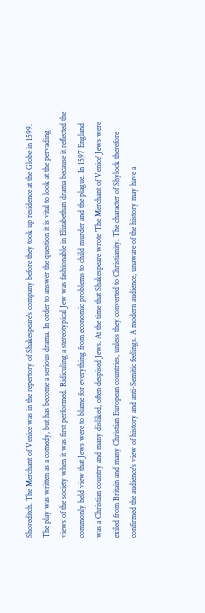Shoreditch. The Merchant of Venice was in the repertory of Shakespeare's company before they took up residence at the Globe in 1599. The play was written as a comedy, but has become a serious drama. In order to answer the question it is vital to look at the pervading views of the society when it was first performed. Ridiculing a stereotypical Jew was fashionable in Elizabethan drama because it reflected the commonly held view that Jews were to blame for everything from economic problems to child murder and the plague. In 1597 England was a Christian country and many disliked, often despised Jews. At the time that Shakespeare wrote 'The Merchant of Venice' Jews were exiled from Britain and many Christian European countries, unless they converted to Christianity. The character of Shylock therefore confirmed the audience's view of history and anti-Semitic feelings. A modern audience, unaware of the history may have a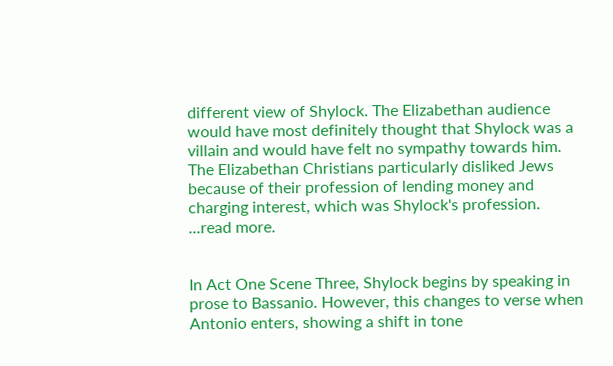different view of Shylock. The Elizabethan audience would have most definitely thought that Shylock was a villain and would have felt no sympathy towards him. The Elizabethan Christians particularly disliked Jews because of their profession of lending money and charging interest, which was Shylock's profession. ...read more.


In Act One Scene Three, Shylock begins by speaking in prose to Bassanio. However, this changes to verse when Antonio enters, showing a shift in tone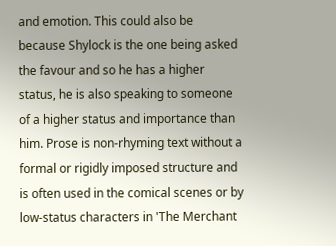and emotion. This could also be because Shylock is the one being asked the favour and so he has a higher status, he is also speaking to someone of a higher status and importance than him. Prose is non-rhyming text without a formal or rigidly imposed structure and is often used in the comical scenes or by low-status characters in 'The Merchant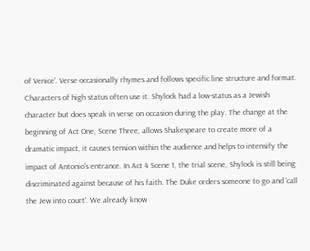of Venice'. Verse occasionally rhymes and follows specific line structure and format. Characters of high status often use it. Shylock had a low-status as a Jewish character but does speak in verse on occasion during the play. The change at the beginning of Act One, Scene Three, allows Shakespeare to create more of a dramatic impact, it causes tension within the audience and helps to intensify the impact of Antonio's entrance. In Act 4 Scene 1, the trial scene, Shylock is still being discriminated against because of his faith. The Duke orders someone to go and 'call the Jew into court'. We already know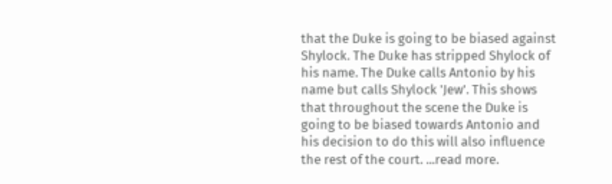that the Duke is going to be biased against Shylock. The Duke has stripped Shylock of his name. The Duke calls Antonio by his name but calls Shylock 'Jew'. This shows that throughout the scene the Duke is going to be biased towards Antonio and his decision to do this will also influence the rest of the court. ...read more.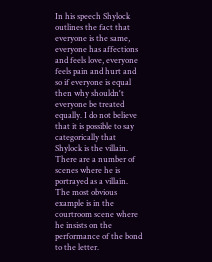In his speech Shylock outlines the fact that everyone is the same, everyone has affections and feels love, everyone feels pain and hurt and so if everyone is equal then why shouldn't everyone be treated equally. I do not believe that it is possible to say categorically that Shylock is the villain. There are a number of scenes where he is portrayed as a villain. The most obvious example is in the courtroom scene where he insists on the performance of the bond to the letter.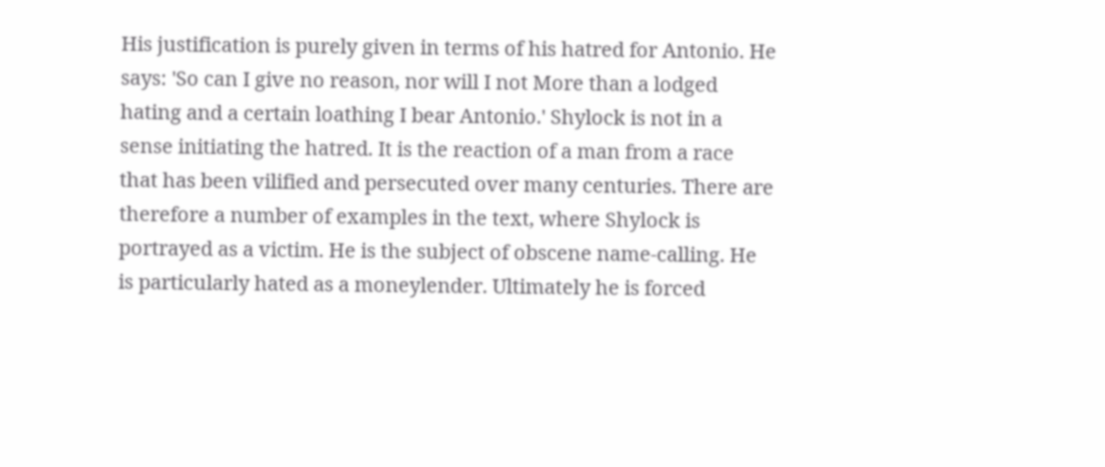His justification is purely given in terms of his hatred for Antonio. He says: 'So can I give no reason, nor will I not More than a lodged hating and a certain loathing I bear Antonio.' Shylock is not in a sense initiating the hatred. It is the reaction of a man from a race that has been vilified and persecuted over many centuries. There are therefore a number of examples in the text, where Shylock is portrayed as a victim. He is the subject of obscene name-calling. He is particularly hated as a moneylender. Ultimately he is forced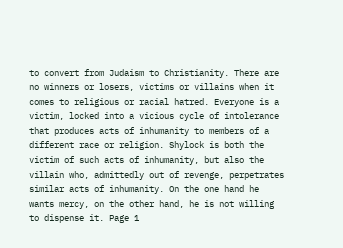to convert from Judaism to Christianity. There are no winners or losers, victims or villains when it comes to religious or racial hatred. Everyone is a victim, locked into a vicious cycle of intolerance that produces acts of inhumanity to members of a different race or religion. Shylock is both the victim of such acts of inhumanity, but also the villain who, admittedly out of revenge, perpetrates similar acts of inhumanity. On the one hand he wants mercy, on the other hand, he is not willing to dispense it. Page 1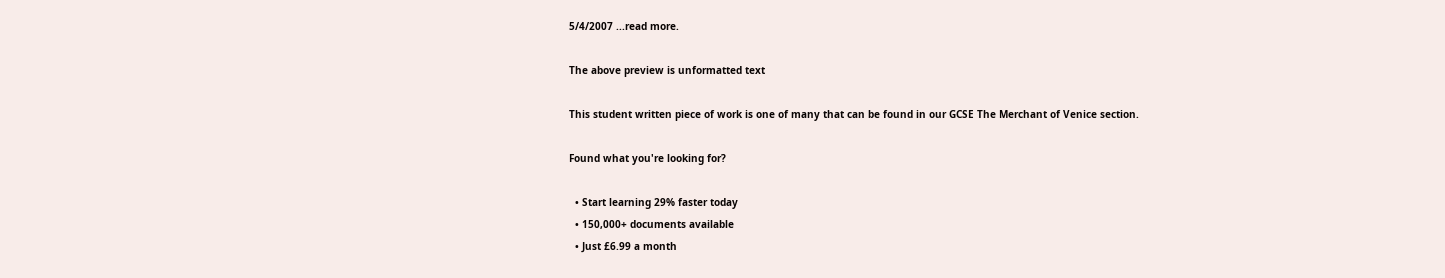5/4/2007 ...read more.

The above preview is unformatted text

This student written piece of work is one of many that can be found in our GCSE The Merchant of Venice section.

Found what you're looking for?

  • Start learning 29% faster today
  • 150,000+ documents available
  • Just £6.99 a month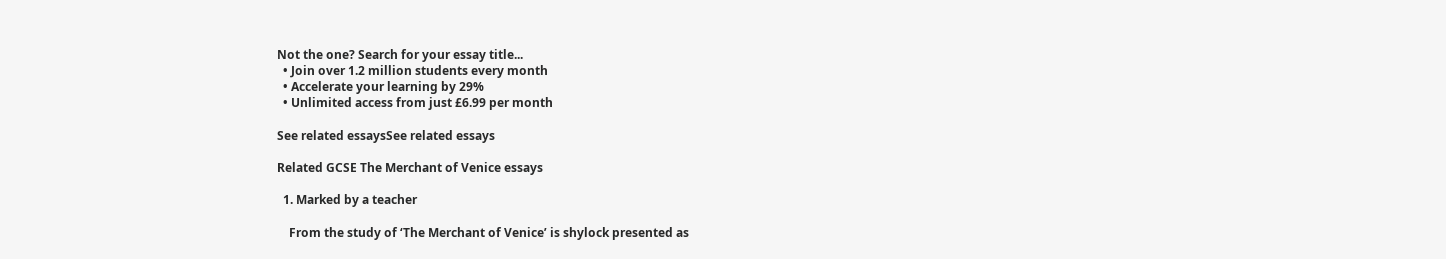Not the one? Search for your essay title...
  • Join over 1.2 million students every month
  • Accelerate your learning by 29%
  • Unlimited access from just £6.99 per month

See related essaysSee related essays

Related GCSE The Merchant of Venice essays

  1. Marked by a teacher

    From the study of ‘The Merchant of Venice’ is shylock presented as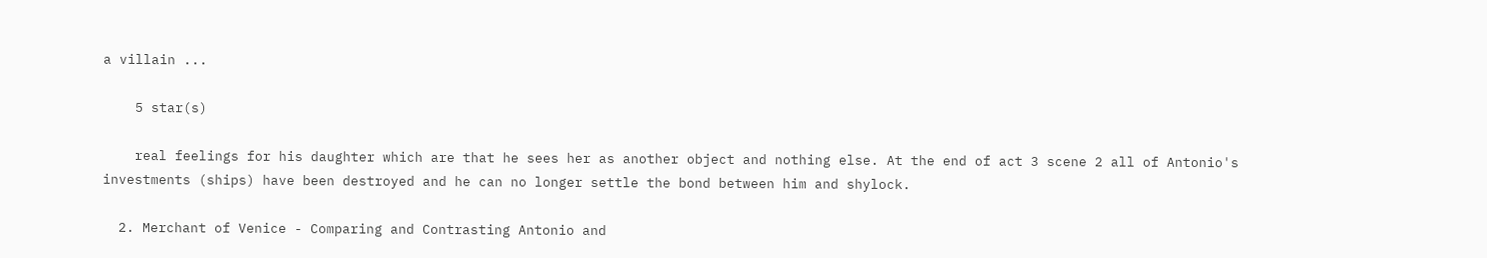a villain ...

    5 star(s)

    real feelings for his daughter which are that he sees her as another object and nothing else. At the end of act 3 scene 2 all of Antonio's investments (ships) have been destroyed and he can no longer settle the bond between him and shylock.

  2. Merchant of Venice - Comparing and Contrasting Antonio and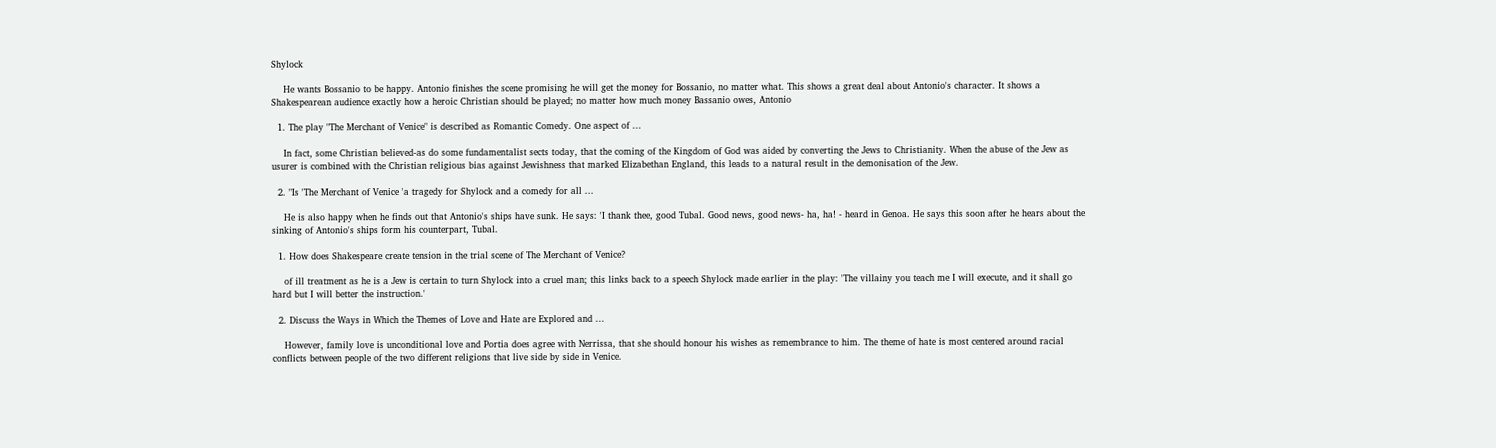Shylock

    He wants Bossanio to be happy. Antonio finishes the scene promising he will get the money for Bossanio, no matter what. This shows a great deal about Antonio's character. It shows a Shakespearean audience exactly how a heroic Christian should be played; no matter how much money Bassanio owes, Antonio

  1. The play "The Merchant of Venice" is described as Romantic Comedy. One aspect of ...

    In fact, some Christian believed-as do some fundamentalist sects today, that the coming of the Kingdom of God was aided by converting the Jews to Christianity. When the abuse of the Jew as usurer is combined with the Christian religious bias against Jewishness that marked Elizabethan England, this leads to a natural result in the demonisation of the Jew.

  2. "Is 'The Merchant of Venice 'a tragedy for Shylock and a comedy for all ...

    He is also happy when he finds out that Antonio's ships have sunk. He says: 'I thank thee, good Tubal. Good news, good news- ha, ha! - heard in Genoa. He says this soon after he hears about the sinking of Antonio's ships form his counterpart, Tubal.

  1. How does Shakespeare create tension in the trial scene of The Merchant of Venice?

    of ill treatment as he is a Jew is certain to turn Shylock into a cruel man; this links back to a speech Shylock made earlier in the play: 'The villainy you teach me I will execute, and it shall go hard but I will better the instruction.'

  2. Discuss the Ways in Which the Themes of Love and Hate are Explored and ...

    However, family love is unconditional love and Portia does agree with Nerrissa, that she should honour his wishes as remembrance to him. The theme of hate is most centered around racial conflicts between people of the two different religions that live side by side in Venice.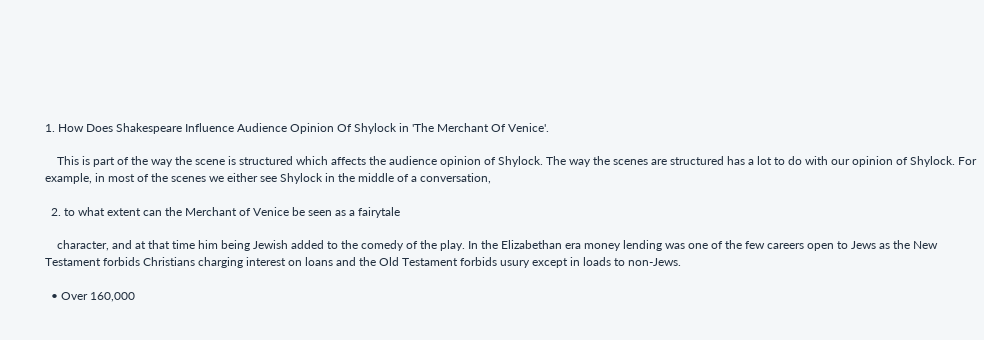1. How Does Shakespeare Influence Audience Opinion Of Shylock in 'The Merchant Of Venice'.

    This is part of the way the scene is structured which affects the audience opinion of Shylock. The way the scenes are structured has a lot to do with our opinion of Shylock. For example, in most of the scenes we either see Shylock in the middle of a conversation,

  2. to what extent can the Merchant of Venice be seen as a fairytale

    character, and at that time him being Jewish added to the comedy of the play. In the Elizabethan era money lending was one of the few careers open to Jews as the New Testament forbids Christians charging interest on loans and the Old Testament forbids usury except in loads to non-Jews.

  • Over 160,000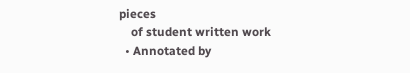pieces
    of student written work
  • Annotated by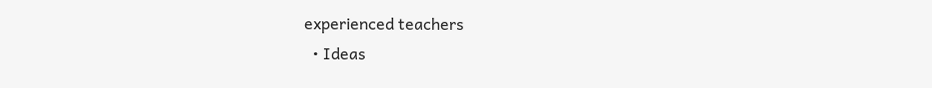experienced teachers
  • Ideas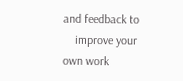and feedback to
    improve your own work